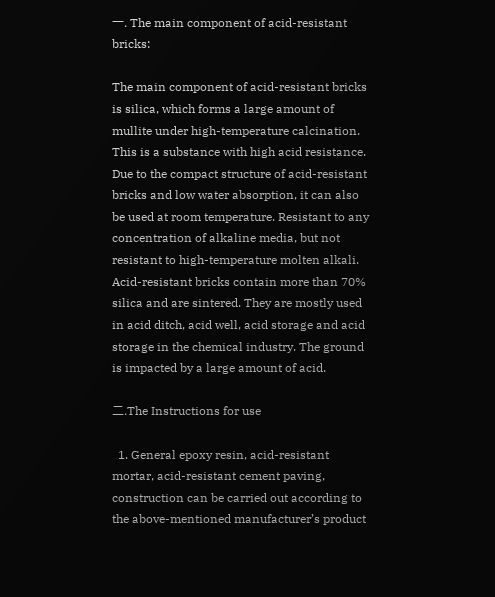一. The main component of acid-resistant bricks:

The main component of acid-resistant bricks is silica, which forms a large amount of mullite under high-temperature calcination. This is a substance with high acid resistance. Due to the compact structure of acid-resistant bricks and low water absorption, it can also be used at room temperature. Resistant to any concentration of alkaline media, but not resistant to high-temperature molten alkali. Acid-resistant bricks contain more than 70% silica and are sintered. They are mostly used in acid ditch, acid well, acid storage and acid storage in the chemical industry. The ground is impacted by a large amount of acid.

二.The Instructions for use

  1. General epoxy resin, acid-resistant mortar, acid-resistant cement paving, construction can be carried out according to the above-mentioned manufacturer’s product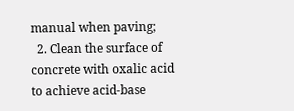manual when paving;
  2. Clean the surface of concrete with oxalic acid to achieve acid-base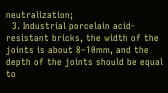neutralization;
  3. Industrial porcelain acid-resistant bricks, the width of the joints is about 8–10mm, and the depth of the joints should be equal to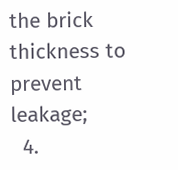the brick thickness to prevent leakage;
  4.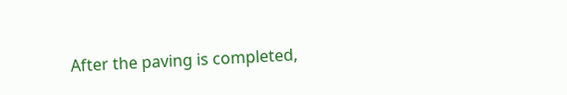After the paving is completed,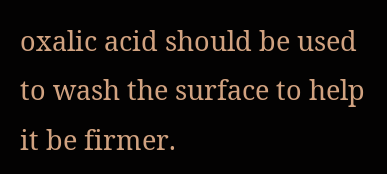oxalic acid should be used to wash the surface to help it be firmer.